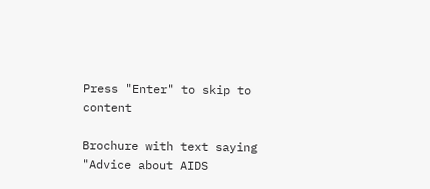Press "Enter" to skip to content

Brochure with text saying "Advice about AIDS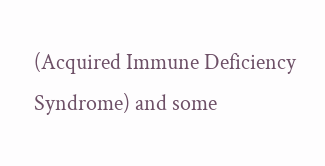(Acquired Immune Deficiency Syndrome) and some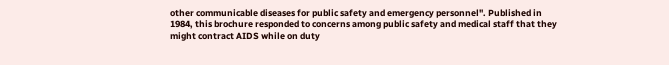other communicable diseases for public safety and emergency personnel". Published in 1984, this brochure responded to concerns among public safety and medical staff that they might contract AIDS while on duty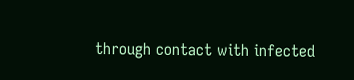through contact with infected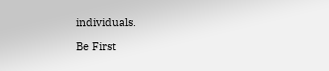individuals.

Be First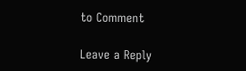to Comment

Leave a Reply